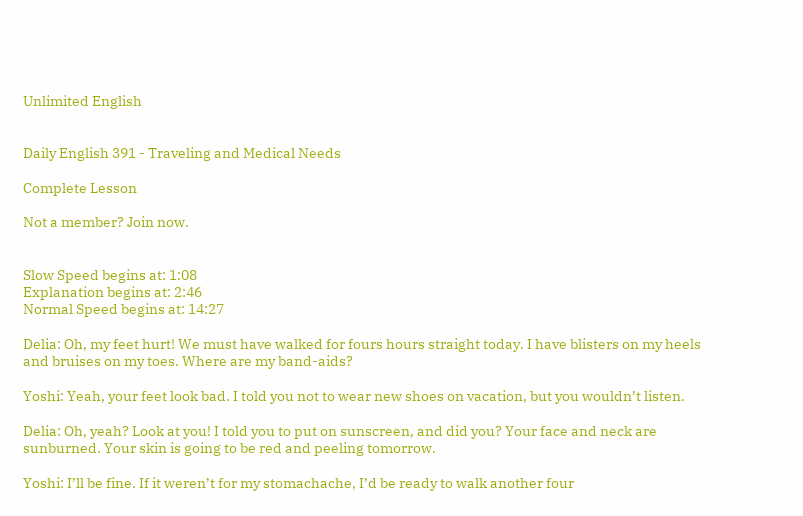Unlimited English


Daily English 391 - Traveling and Medical Needs

Complete Lesson

Not a member? Join now.


Slow Speed begins at: 1:08
Explanation begins at: 2:46
Normal Speed begins at: 14:27

Delia: Oh, my feet hurt! We must have walked for fours hours straight today. I have blisters on my heels and bruises on my toes. Where are my band-aids?

Yoshi: Yeah, your feet look bad. I told you not to wear new shoes on vacation, but you wouldn’t listen.

Delia: Oh, yeah? Look at you! I told you to put on sunscreen, and did you? Your face and neck are sunburned. Your skin is going to be red and peeling tomorrow.

Yoshi: I’ll be fine. If it weren’t for my stomachache, I’d be ready to walk another four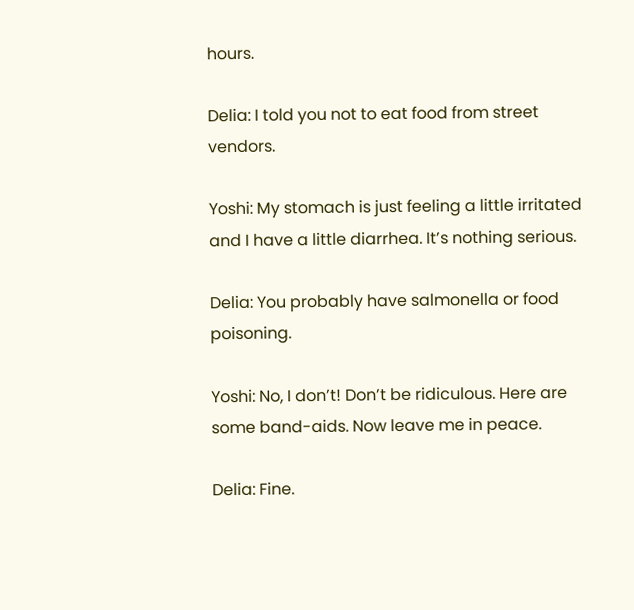hours.

Delia: I told you not to eat food from street vendors.

Yoshi: My stomach is just feeling a little irritated and I have a little diarrhea. It’s nothing serious.

Delia: You probably have salmonella or food poisoning.

Yoshi: No, I don’t! Don’t be ridiculous. Here are some band-aids. Now leave me in peace.

Delia: Fine.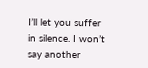I’ll let you suffer in silence. I won’t say another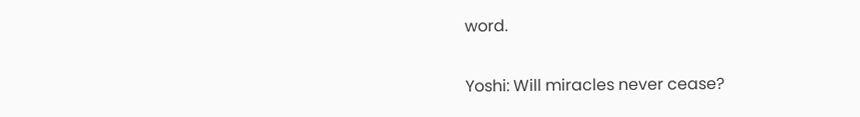word.

Yoshi: Will miracles never cease?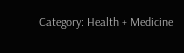Category: Health + Medicine